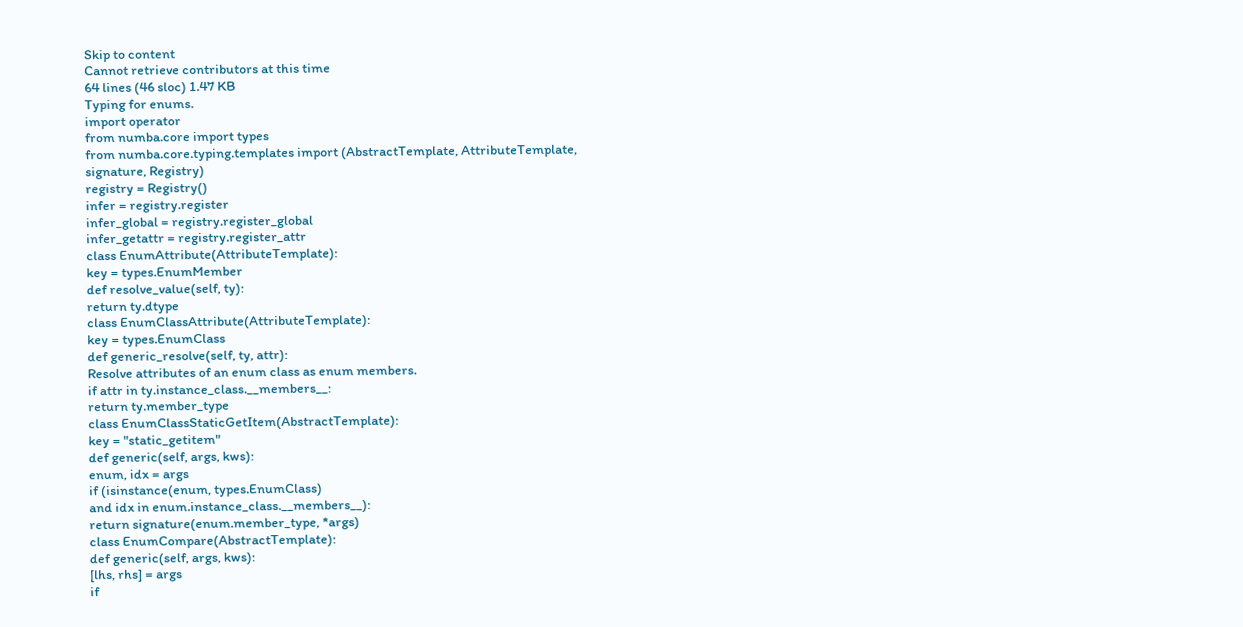Skip to content
Cannot retrieve contributors at this time
64 lines (46 sloc) 1.47 KB
Typing for enums.
import operator
from numba.core import types
from numba.core.typing.templates import (AbstractTemplate, AttributeTemplate,
signature, Registry)
registry = Registry()
infer = registry.register
infer_global = registry.register_global
infer_getattr = registry.register_attr
class EnumAttribute(AttributeTemplate):
key = types.EnumMember
def resolve_value(self, ty):
return ty.dtype
class EnumClassAttribute(AttributeTemplate):
key = types.EnumClass
def generic_resolve(self, ty, attr):
Resolve attributes of an enum class as enum members.
if attr in ty.instance_class.__members__:
return ty.member_type
class EnumClassStaticGetItem(AbstractTemplate):
key = "static_getitem"
def generic(self, args, kws):
enum, idx = args
if (isinstance(enum, types.EnumClass)
and idx in enum.instance_class.__members__):
return signature(enum.member_type, *args)
class EnumCompare(AbstractTemplate):
def generic(self, args, kws):
[lhs, rhs] = args
if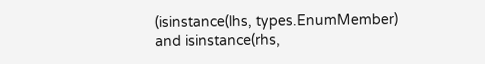(isinstance(lhs, types.EnumMember)
and isinstance(rhs,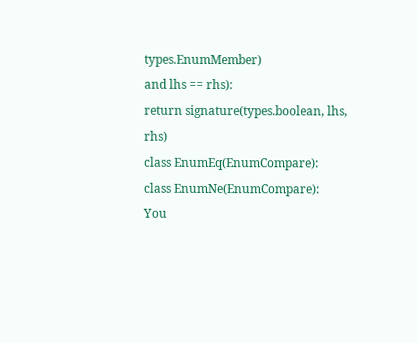types.EnumMember)
and lhs == rhs):
return signature(types.boolean, lhs, rhs)
class EnumEq(EnumCompare):
class EnumNe(EnumCompare):
You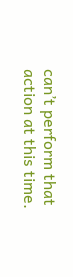can’t perform that action at this time.